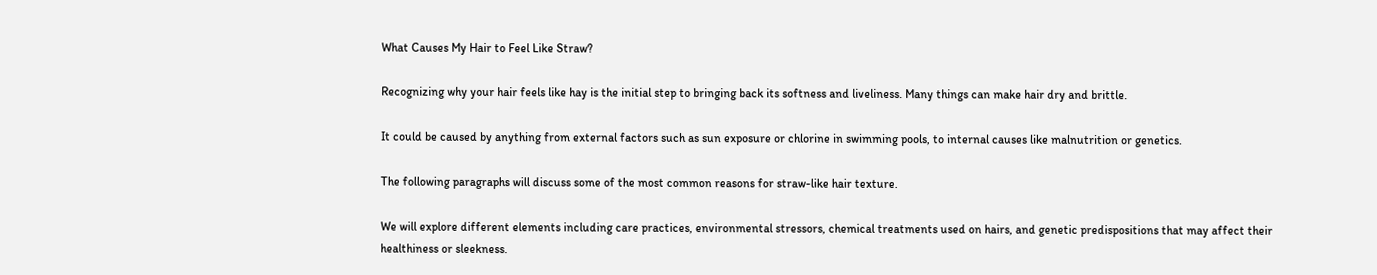What Causes My Hair to Feel Like Straw?

Recognizing why your hair feels like hay is the initial step to bringing back its softness and liveliness. Many things can make hair dry and brittle.

It could be caused by anything from external factors such as sun exposure or chlorine in swimming pools, to internal causes like malnutrition or genetics.

The following paragraphs will discuss some of the most common reasons for straw-like hair texture.

We will explore different elements including care practices, environmental stressors, chemical treatments used on hairs, and genetic predispositions that may affect their healthiness or sleekness.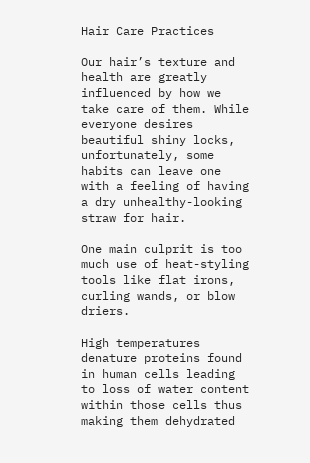Hair Care Practices

Our hair’s texture and health are greatly influenced by how we take care of them. While everyone desires beautiful shiny locks, unfortunately, some habits can leave one with a feeling of having a dry unhealthy-looking straw for hair.

One main culprit is too much use of heat-styling tools like flat irons, curling wands, or blow driers.

High temperatures denature proteins found in human cells leading to loss of water content within those cells thus making them dehydrated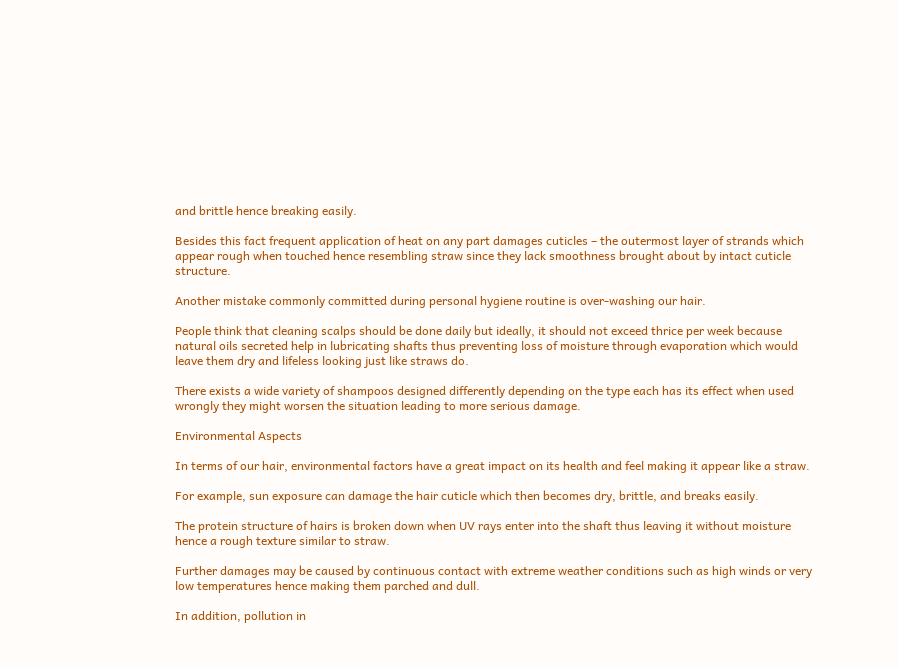and brittle hence breaking easily.

Besides this fact frequent application of heat on any part damages cuticles – the outermost layer of strands which appear rough when touched hence resembling straw since they lack smoothness brought about by intact cuticle structure.

Another mistake commonly committed during personal hygiene routine is over-washing our hair.

People think that cleaning scalps should be done daily but ideally, it should not exceed thrice per week because natural oils secreted help in lubricating shafts thus preventing loss of moisture through evaporation which would leave them dry and lifeless looking just like straws do.

There exists a wide variety of shampoos designed differently depending on the type each has its effect when used wrongly they might worsen the situation leading to more serious damage.

Environmental Aspects

In terms of our hair, environmental factors have a great impact on its health and feel making it appear like a straw.

For example, sun exposure can damage the hair cuticle which then becomes dry, brittle, and breaks easily.

The protein structure of hairs is broken down when UV rays enter into the shaft thus leaving it without moisture hence a rough texture similar to straw.

Further damages may be caused by continuous contact with extreme weather conditions such as high winds or very low temperatures hence making them parched and dull.

In addition, pollution in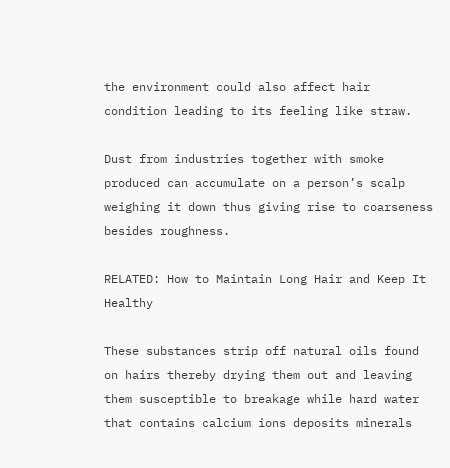the environment could also affect hair condition leading to its feeling like straw.

Dust from industries together with smoke produced can accumulate on a person’s scalp weighing it down thus giving rise to coarseness besides roughness.

RELATED: How to Maintain Long Hair and Keep It Healthy

These substances strip off natural oils found on hairs thereby drying them out and leaving them susceptible to breakage while hard water that contains calcium ions deposits minerals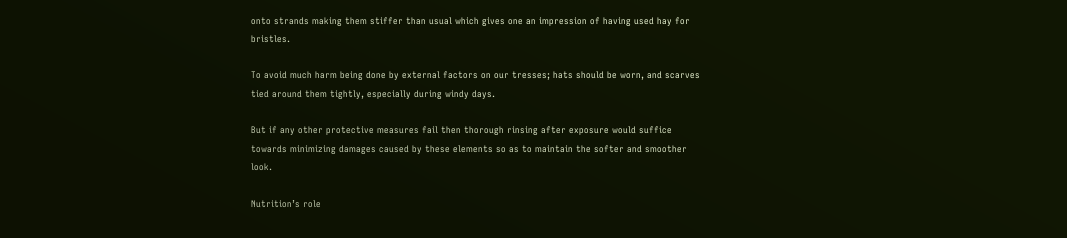onto strands making them stiffer than usual which gives one an impression of having used hay for bristles.

To avoid much harm being done by external factors on our tresses; hats should be worn, and scarves tied around them tightly, especially during windy days.

But if any other protective measures fail then thorough rinsing after exposure would suffice towards minimizing damages caused by these elements so as to maintain the softer and smoother look.

Nutrition’s role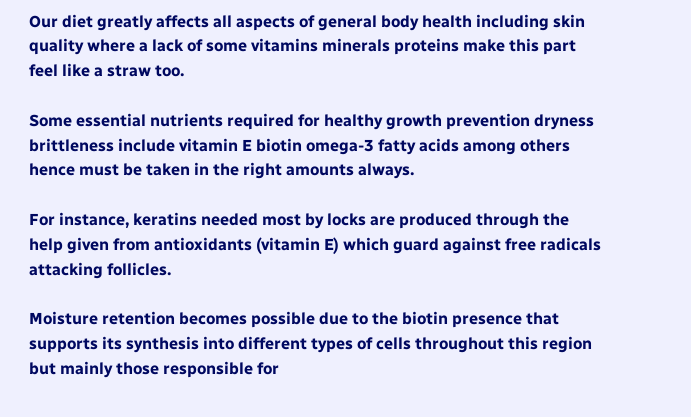Our diet greatly affects all aspects of general body health including skin quality where a lack of some vitamins minerals proteins make this part feel like a straw too.

Some essential nutrients required for healthy growth prevention dryness brittleness include vitamin E biotin omega-3 fatty acids among others hence must be taken in the right amounts always.

For instance, keratins needed most by locks are produced through the help given from antioxidants (vitamin E) which guard against free radicals attacking follicles.

Moisture retention becomes possible due to the biotin presence that supports its synthesis into different types of cells throughout this region but mainly those responsible for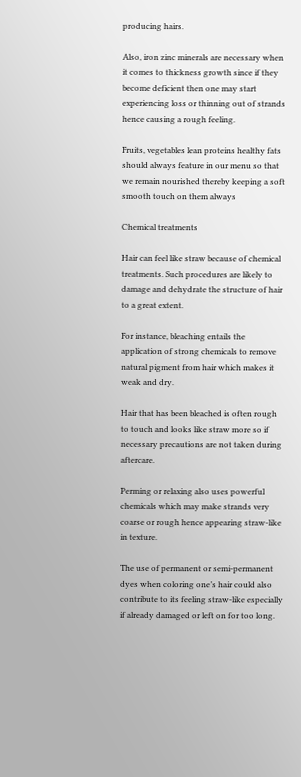producing hairs.

Also, iron zinc minerals are necessary when it comes to thickness growth since if they become deficient then one may start experiencing loss or thinning out of strands hence causing a rough feeling.

Fruits, vegetables lean proteins healthy fats should always feature in our menu so that we remain nourished thereby keeping a soft smooth touch on them always

Chemical treatments

Hair can feel like straw because of chemical treatments. Such procedures are likely to damage and dehydrate the structure of hair to a great extent.

For instance, bleaching entails the application of strong chemicals to remove natural pigment from hair which makes it weak and dry.

Hair that has been bleached is often rough to touch and looks like straw more so if necessary precautions are not taken during aftercare.

Perming or relaxing also uses powerful chemicals which may make strands very coarse or rough hence appearing straw-like in texture.

The use of permanent or semi-permanent dyes when coloring one’s hair could also contribute to its feeling straw-like especially if already damaged or left on for too long.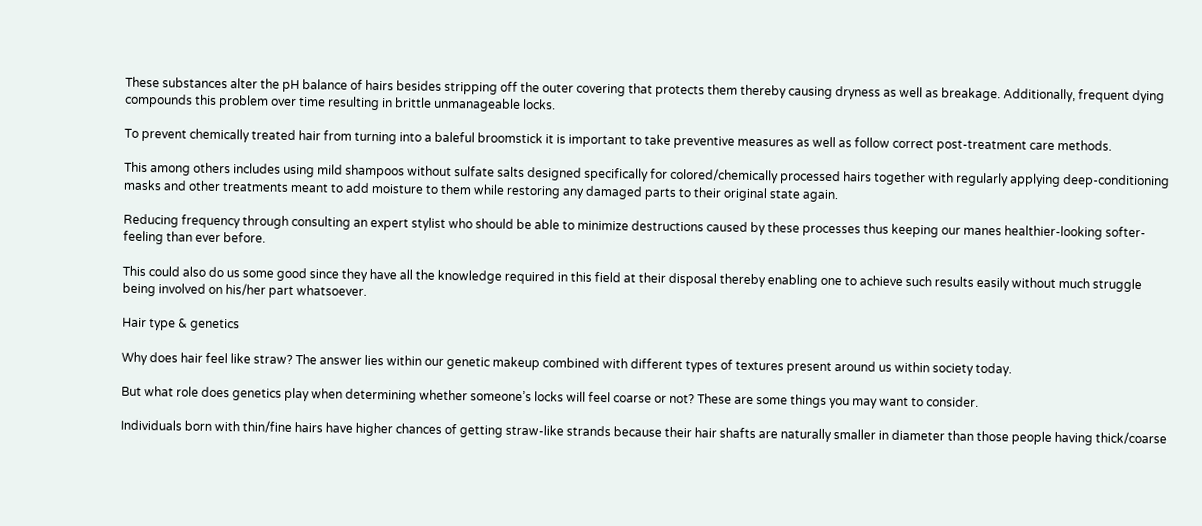These substances alter the pH balance of hairs besides stripping off the outer covering that protects them thereby causing dryness as well as breakage. Additionally, frequent dying compounds this problem over time resulting in brittle unmanageable locks.

To prevent chemically treated hair from turning into a baleful broomstick it is important to take preventive measures as well as follow correct post-treatment care methods.

This among others includes using mild shampoos without sulfate salts designed specifically for colored/chemically processed hairs together with regularly applying deep-conditioning masks and other treatments meant to add moisture to them while restoring any damaged parts to their original state again.

Reducing frequency through consulting an expert stylist who should be able to minimize destructions caused by these processes thus keeping our manes healthier-looking softer-feeling than ever before.

This could also do us some good since they have all the knowledge required in this field at their disposal thereby enabling one to achieve such results easily without much struggle being involved on his/her part whatsoever.

Hair type & genetics

Why does hair feel like straw? The answer lies within our genetic makeup combined with different types of textures present around us within society today.

But what role does genetics play when determining whether someone’s locks will feel coarse or not? These are some things you may want to consider.

Individuals born with thin/fine hairs have higher chances of getting straw-like strands because their hair shafts are naturally smaller in diameter than those people having thick/coarse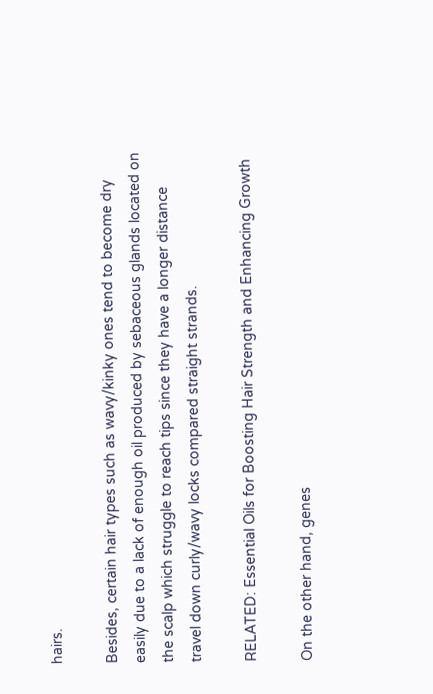hairs.

Besides, certain hair types such as wavy/kinky ones tend to become dry easily due to a lack of enough oil produced by sebaceous glands located on the scalp which struggle to reach tips since they have a longer distance travel down curly/wavy locks compared straight strands.

RELATED: Essential Oils for Boosting Hair Strength and Enhancing Growth

On the other hand, genes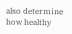also determine how healthy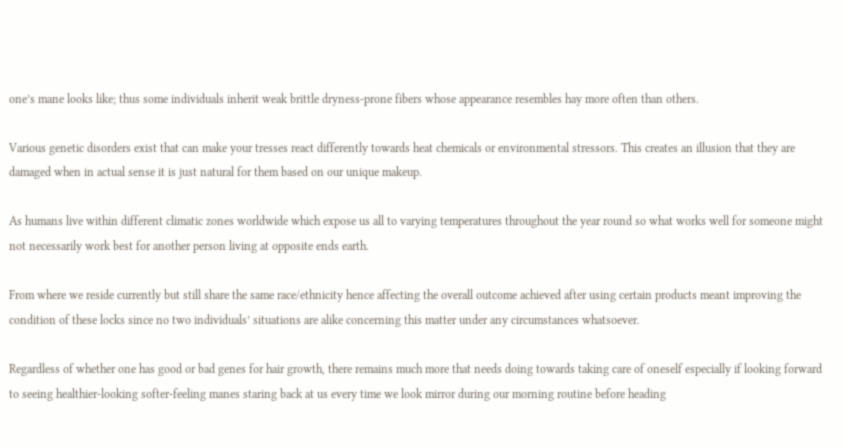one’s mane looks like; thus some individuals inherit weak brittle dryness-prone fibers whose appearance resembles hay more often than others.

Various genetic disorders exist that can make your tresses react differently towards heat chemicals or environmental stressors. This creates an illusion that they are damaged when in actual sense it is just natural for them based on our unique makeup.

As humans live within different climatic zones worldwide which expose us all to varying temperatures throughout the year round so what works well for someone might not necessarily work best for another person living at opposite ends earth.

From where we reside currently but still share the same race/ethnicity hence affecting the overall outcome achieved after using certain products meant improving the condition of these locks since no two individuals’ situations are alike concerning this matter under any circumstances whatsoever.

Regardless of whether one has good or bad genes for hair growth, there remains much more that needs doing towards taking care of oneself especially if looking forward to seeing healthier-looking softer-feeling manes staring back at us every time we look mirror during our morning routine before heading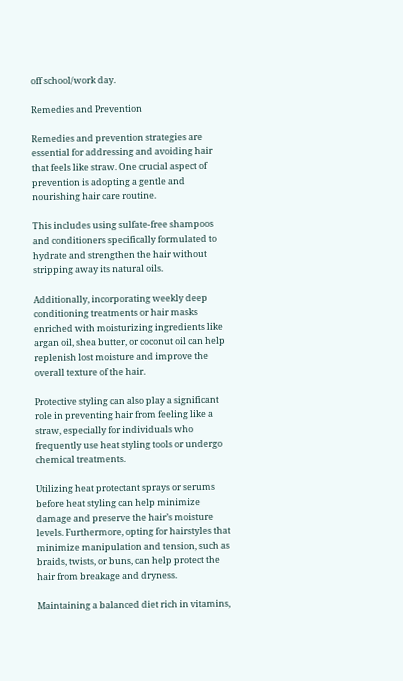off school/work day.

Remedies and Prevention

Remedies and prevention strategies are essential for addressing and avoiding hair that feels like straw. One crucial aspect of prevention is adopting a gentle and nourishing hair care routine.

This includes using sulfate-free shampoos and conditioners specifically formulated to hydrate and strengthen the hair without stripping away its natural oils.

Additionally, incorporating weekly deep conditioning treatments or hair masks enriched with moisturizing ingredients like argan oil, shea butter, or coconut oil can help replenish lost moisture and improve the overall texture of the hair.

Protective styling can also play a significant role in preventing hair from feeling like a straw, especially for individuals who frequently use heat styling tools or undergo chemical treatments.

Utilizing heat protectant sprays or serums before heat styling can help minimize damage and preserve the hair’s moisture levels. Furthermore, opting for hairstyles that minimize manipulation and tension, such as braids, twists, or buns, can help protect the hair from breakage and dryness.

Maintaining a balanced diet rich in vitamins,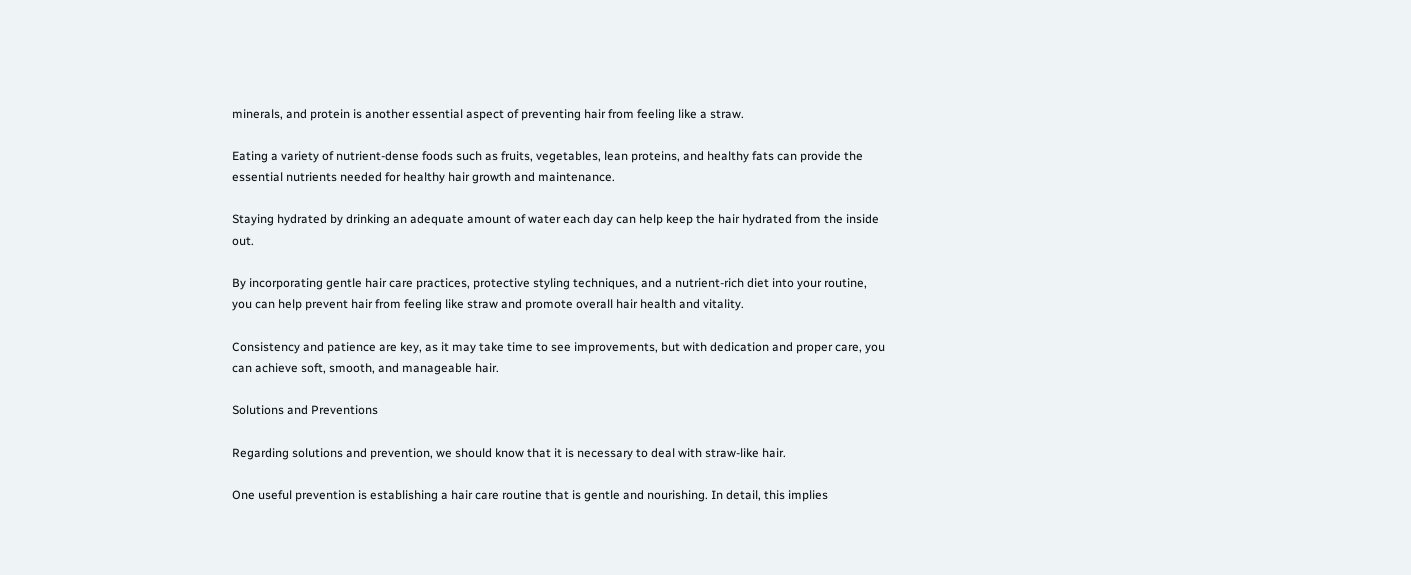minerals, and protein is another essential aspect of preventing hair from feeling like a straw.

Eating a variety of nutrient-dense foods such as fruits, vegetables, lean proteins, and healthy fats can provide the essential nutrients needed for healthy hair growth and maintenance.

Staying hydrated by drinking an adequate amount of water each day can help keep the hair hydrated from the inside out.

By incorporating gentle hair care practices, protective styling techniques, and a nutrient-rich diet into your routine, you can help prevent hair from feeling like straw and promote overall hair health and vitality.

Consistency and patience are key, as it may take time to see improvements, but with dedication and proper care, you can achieve soft, smooth, and manageable hair.

Solutions and Preventions

Regarding solutions and prevention, we should know that it is necessary to deal with straw-like hair.

One useful prevention is establishing a hair care routine that is gentle and nourishing. In detail, this implies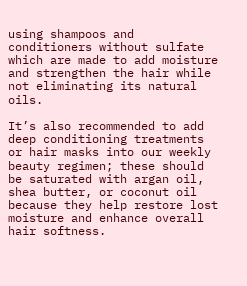using shampoos and conditioners without sulfate which are made to add moisture and strengthen the hair while not eliminating its natural oils.

It’s also recommended to add deep conditioning treatments or hair masks into our weekly beauty regimen; these should be saturated with argan oil, shea butter, or coconut oil because they help restore lost moisture and enhance overall hair softness.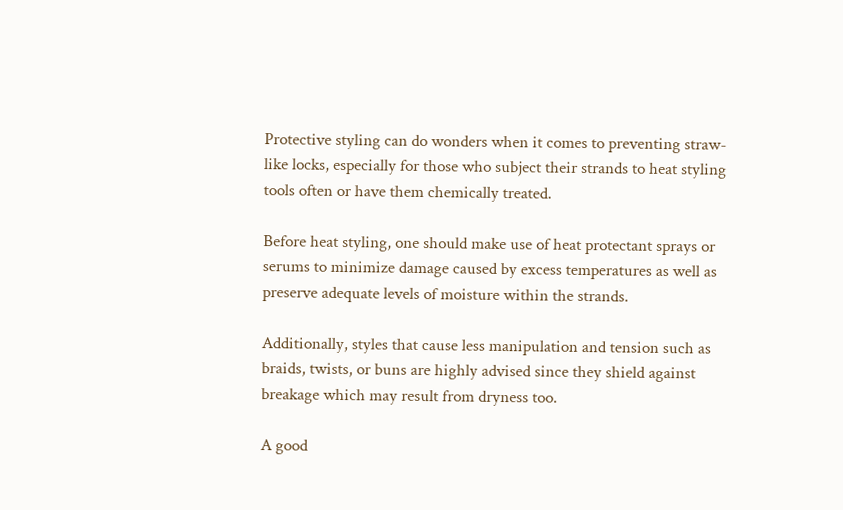Protective styling can do wonders when it comes to preventing straw-like locks, especially for those who subject their strands to heat styling tools often or have them chemically treated.

Before heat styling, one should make use of heat protectant sprays or serums to minimize damage caused by excess temperatures as well as preserve adequate levels of moisture within the strands.

Additionally, styles that cause less manipulation and tension such as braids, twists, or buns are highly advised since they shield against breakage which may result from dryness too.

A good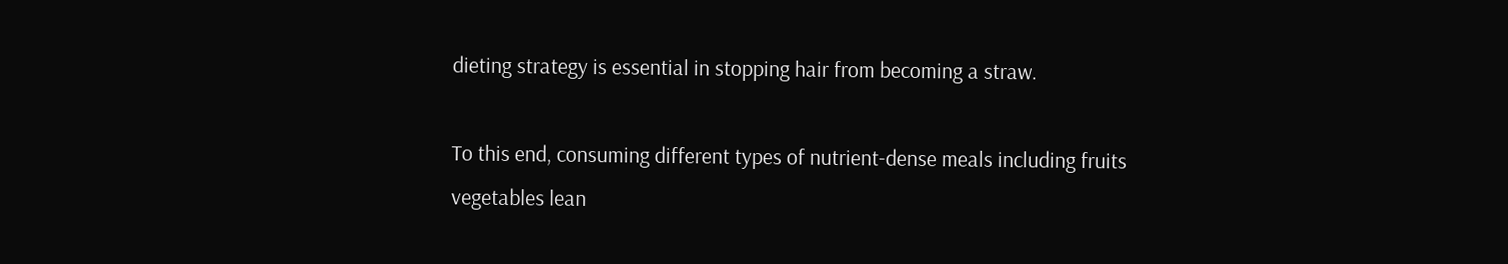dieting strategy is essential in stopping hair from becoming a straw.

To this end, consuming different types of nutrient-dense meals including fruits vegetables lean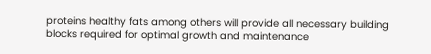proteins healthy fats among others will provide all necessary building blocks required for optimal growth and maintenance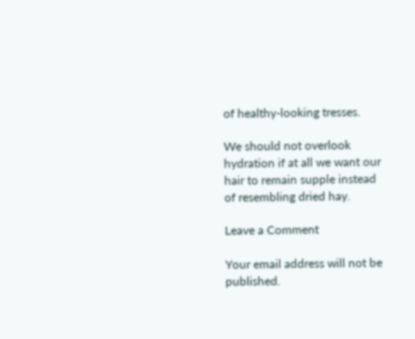of healthy-looking tresses.

We should not overlook hydration if at all we want our hair to remain supple instead of resembling dried hay.

Leave a Comment

Your email address will not be published.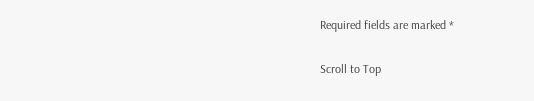Required fields are marked *

Scroll to Top